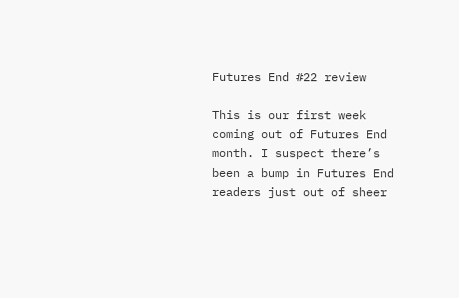Futures End #22 review

This is our first week coming out of Futures End month. I suspect there’s been a bump in Futures End readers just out of sheer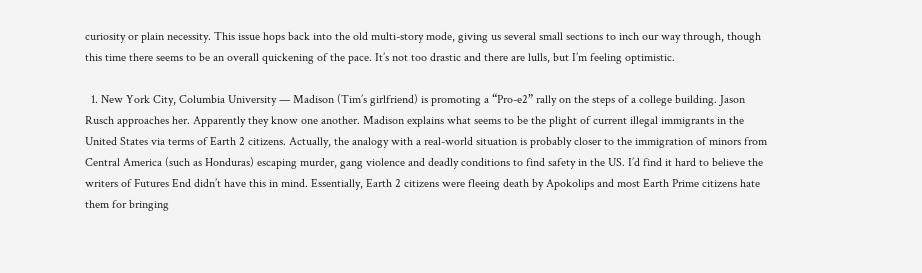curiosity or plain necessity. This issue hops back into the old multi-story mode, giving us several small sections to inch our way through, though this time there seems to be an overall quickening of the pace. It’s not too drastic and there are lulls, but I’m feeling optimistic.

  1. New York City, Columbia University — Madison (Tim’s girlfriend) is promoting a “Pro-e2” rally on the steps of a college building. Jason Rusch approaches her. Apparently they know one another. Madison explains what seems to be the plight of current illegal immigrants in the United States via terms of Earth 2 citizens. Actually, the analogy with a real-world situation is probably closer to the immigration of minors from Central America (such as Honduras) escaping murder, gang violence and deadly conditions to find safety in the US. I’d find it hard to believe the writers of Futures End didn’t have this in mind. Essentially, Earth 2 citizens were fleeing death by Apokolips and most Earth Prime citizens hate them for bringing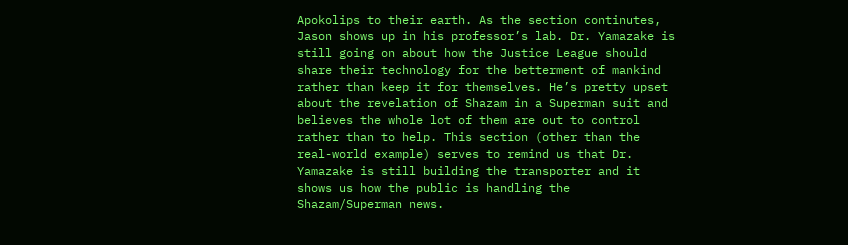Apokolips to their earth. As the section continutes, Jason shows up in his professor’s lab. Dr. Yamazake is still going on about how the Justice League should share their technology for the betterment of mankind rather than keep it for themselves. He’s pretty upset about the revelation of Shazam in a Superman suit and believes the whole lot of them are out to control rather than to help. This section (other than the real-world example) serves to remind us that Dr. Yamazake is still building the transporter and it shows us how the public is handling the Shazam/Superman news.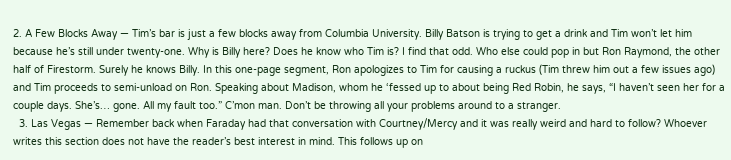2. A Few Blocks Away — Tim’s bar is just a few blocks away from Columbia University. Billy Batson is trying to get a drink and Tim won’t let him because he’s still under twenty-one. Why is Billy here? Does he know who Tim is? I find that odd. Who else could pop in but Ron Raymond, the other half of Firestorm. Surely he knows Billy. In this one-page segment, Ron apologizes to Tim for causing a ruckus (Tim threw him out a few issues ago) and Tim proceeds to semi-unload on Ron. Speaking about Madison, whom he ‘fessed up to about being Red Robin, he says, “I haven’t seen her for a couple days. She’s… gone. All my fault too.” C’mon man. Don’t be throwing all your problems around to a stranger.
  3. Las Vegas — Remember back when Faraday had that conversation with Courtney/Mercy and it was really weird and hard to follow? Whoever writes this section does not have the reader’s best interest in mind. This follows up on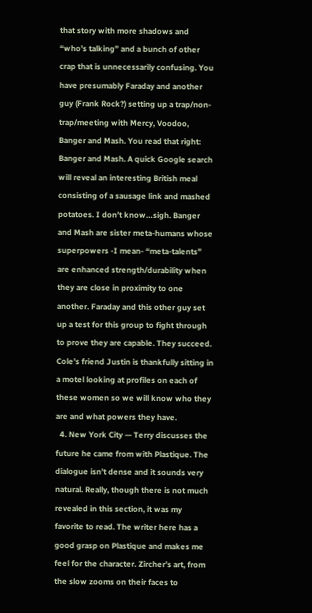that story with more shadows and “who’s talking” and a bunch of other crap that is unnecessarily confusing. You have presumably Faraday and another guy (Frank Rock?) setting up a trap/non-trap/meeting with Mercy, Voodoo, Banger and Mash. You read that right: Banger and Mash. A quick Google search will reveal an interesting British meal consisting of a sausage link and mashed potatoes. I don’t know…sigh. Banger and Mash are sister meta-humans whose superpowers -I mean- “meta-talents” are enhanced strength/durability when they are close in proximity to one another. Faraday and this other guy set up a test for this group to fight through to prove they are capable. They succeed. Cole’s friend Justin is thankfully sitting in a motel looking at profiles on each of these women so we will know who they are and what powers they have.
  4. New York City — Terry discusses the future he came from with Plastique. The dialogue isn’t dense and it sounds very natural. Really, though there is not much revealed in this section, it was my favorite to read. The writer here has a good grasp on Plastique and makes me feel for the character. Zircher’s art, from the slow zooms on their faces to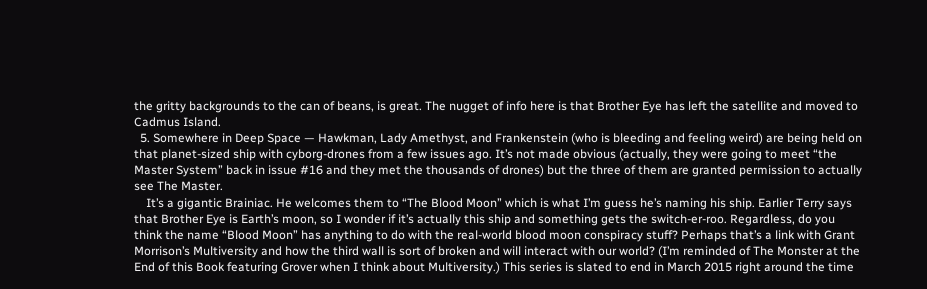the gritty backgrounds to the can of beans, is great. The nugget of info here is that Brother Eye has left the satellite and moved to Cadmus Island.
  5. Somewhere in Deep Space — Hawkman, Lady Amethyst, and Frankenstein (who is bleeding and feeling weird) are being held on that planet-sized ship with cyborg-drones from a few issues ago. It’s not made obvious (actually, they were going to meet “the Master System” back in issue #16 and they met the thousands of drones) but the three of them are granted permission to actually see The Master.
    It’s a gigantic Brainiac. He welcomes them to “The Blood Moon” which is what I’m guess he’s naming his ship. Earlier Terry says that Brother Eye is Earth’s moon, so I wonder if it’s actually this ship and something gets the switch-er-roo. Regardless, do you think the name “Blood Moon” has anything to do with the real-world blood moon conspiracy stuff? Perhaps that’s a link with Grant Morrison’s Multiversity and how the third wall is sort of broken and will interact with our world? (I’m reminded of The Monster at the End of this Book featuring Grover when I think about Multiversity.) This series is slated to end in March 2015 right around the time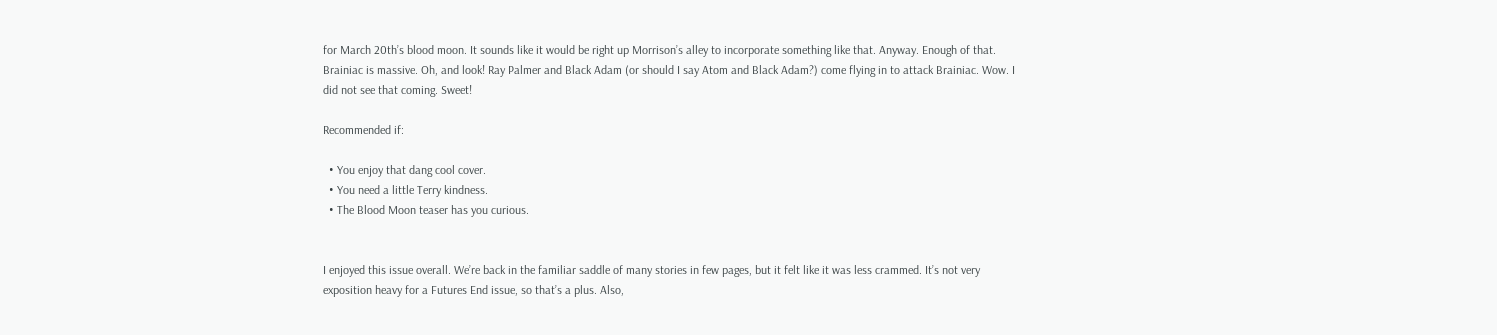for March 20th’s blood moon. It sounds like it would be right up Morrison’s alley to incorporate something like that. Anyway. Enough of that. Brainiac is massive. Oh, and look! Ray Palmer and Black Adam (or should I say Atom and Black Adam?) come flying in to attack Brainiac. Wow. I did not see that coming. Sweet!

Recommended if:

  • You enjoy that dang cool cover.
  • You need a little Terry kindness.
  • The Blood Moon teaser has you curious.


I enjoyed this issue overall. We’re back in the familiar saddle of many stories in few pages, but it felt like it was less crammed. It’s not very exposition heavy for a Futures End issue, so that’s a plus. Also,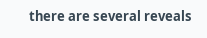there are several reveals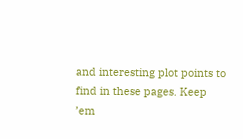and interesting plot points to find in these pages. Keep ’em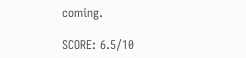coming.

SCORE: 6.5/10